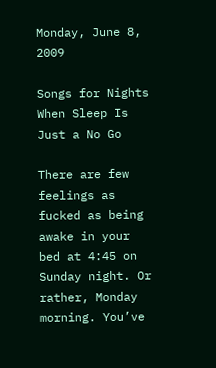Monday, June 8, 2009

Songs for Nights When Sleep Is Just a No Go

There are few feelings as fucked as being awake in your bed at 4:45 on Sunday night. Or rather, Monday morning. You’ve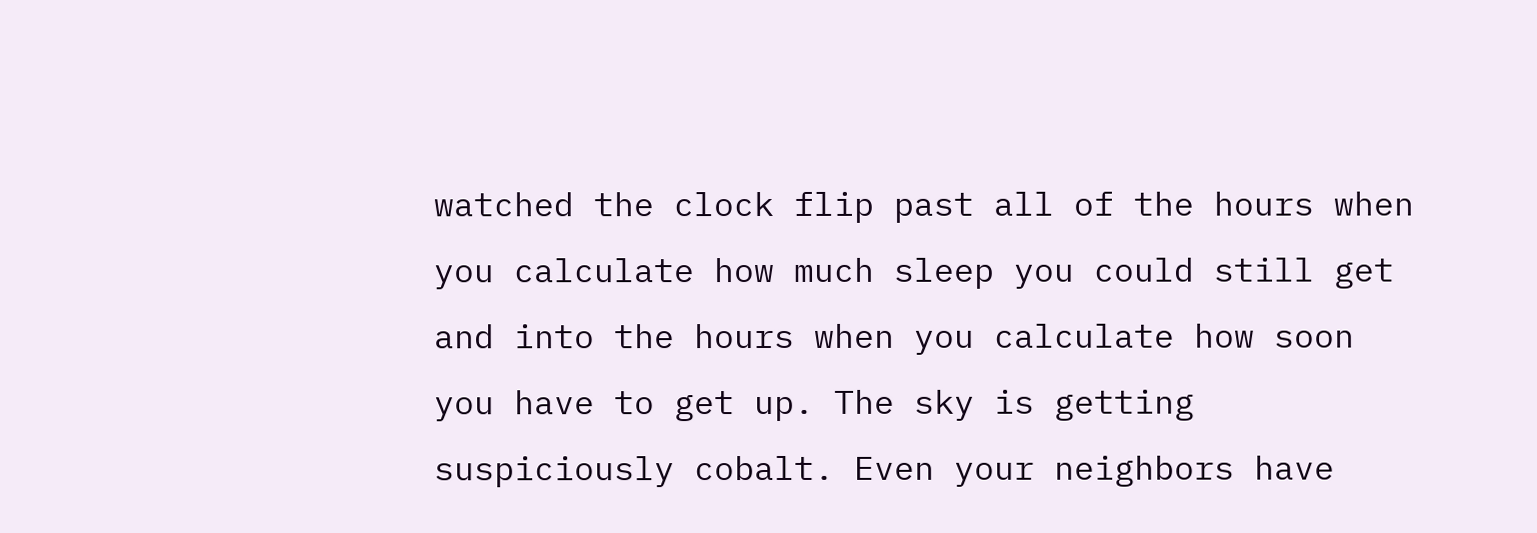watched the clock flip past all of the hours when you calculate how much sleep you could still get and into the hours when you calculate how soon you have to get up. The sky is getting suspiciously cobalt. Even your neighbors have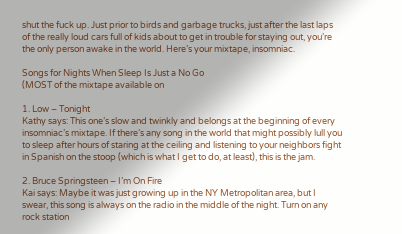shut the fuck up. Just prior to birds and garbage trucks, just after the last laps of the really loud cars full of kids about to get in trouble for staying out, you’re the only person awake in the world. Here’s your mixtape, insomniac.

Songs for Nights When Sleep Is Just a No Go
(MOST of the mixtape available on

1. Low – Tonight
Kathy says: This one’s slow and twinkly and belongs at the beginning of every insomniac’s mixtape. If there’s any song in the world that might possibly lull you to sleep after hours of staring at the ceiling and listening to your neighbors fight in Spanish on the stoop (which is what I get to do, at least), this is the jam.

2. Bruce Springsteen – I’m On Fire
Kai says: Maybe it was just growing up in the NY Metropolitan area, but I swear, this song is always on the radio in the middle of the night. Turn on any rock station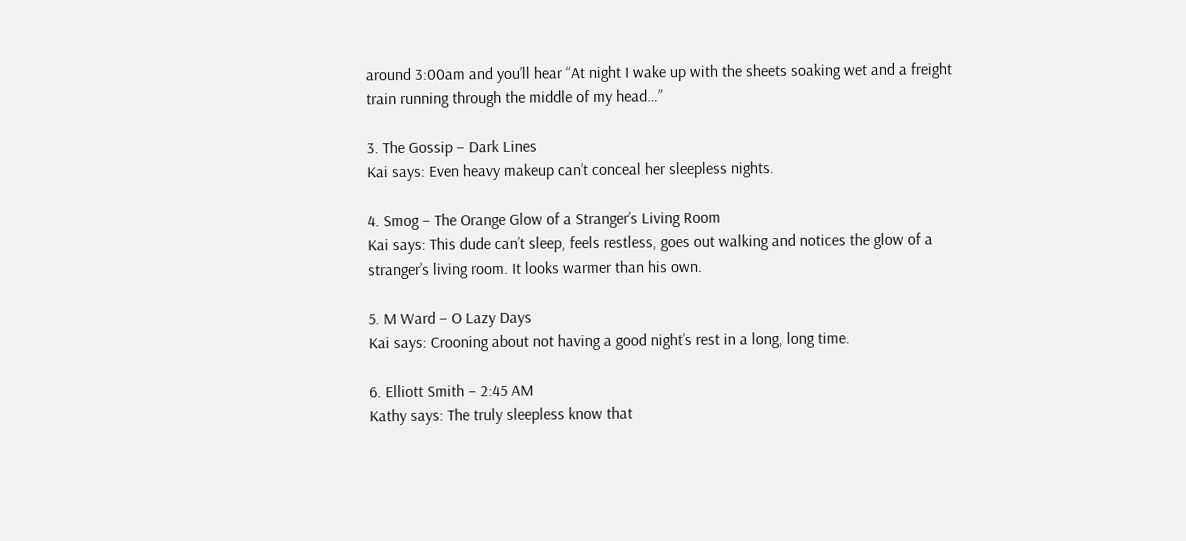around 3:00am and you’ll hear “At night I wake up with the sheets soaking wet and a freight train running through the middle of my head…”

3. The Gossip – Dark Lines
Kai says: Even heavy makeup can’t conceal her sleepless nights.

4. Smog – The Orange Glow of a Stranger’s Living Room
Kai says: This dude can’t sleep, feels restless, goes out walking and notices the glow of a stranger’s living room. It looks warmer than his own.

5. M Ward – O Lazy Days
Kai says: Crooning about not having a good night’s rest in a long, long time.

6. Elliott Smith – 2:45 AM
Kathy says: The truly sleepless know that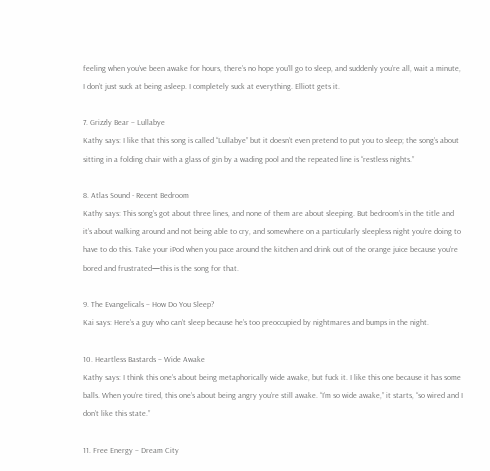feeling when you’ve been awake for hours, there’s no hope you’ll go to sleep, and suddenly you’re all, wait a minute, I don’t just suck at being asleep. I completely suck at everything. Elliott gets it.

7. Grizzly Bear – Lullabye
Kathy says: I like that this song is called “Lullabye” but it doesn’t even pretend to put you to sleep; the song’s about sitting in a folding chair with a glass of gin by a wading pool and the repeated line is “restless nights.”

8. Atlas Sound - Recent Bedroom
Kathy says: This song’s got about three lines, and none of them are about sleeping. But bedroom’s in the title and it’s about walking around and not being able to cry, and somewhere on a particularly sleepless night you’re doing to have to do this. Take your iPod when you pace around the kitchen and drink out of the orange juice because you’re bored and frustrated—this is the song for that.

9. The Evangelicals – How Do You Sleep?
Kai says: Here’s a guy who can’t sleep because he’s too preoccupied by nightmares and bumps in the night.

10. Heartless Bastards – Wide Awake
Kathy says: I think this one’s about being metaphorically wide awake, but fuck it. I like this one because it has some balls. When you’re tired, this one’s about being angry you’re still awake. “I’m so wide awake,” it starts, “so wired and I don’t like this state.”

11. Free Energy – Dream City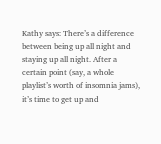Kathy says: There’s a difference between being up all night and staying up all night. After a certain point (say, a whole playlist’s worth of insomnia jams), it’s time to get up and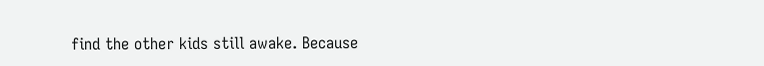find the other kids still awake. Because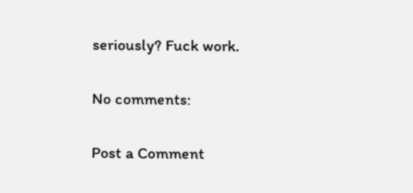seriously? Fuck work.

No comments:

Post a Comment